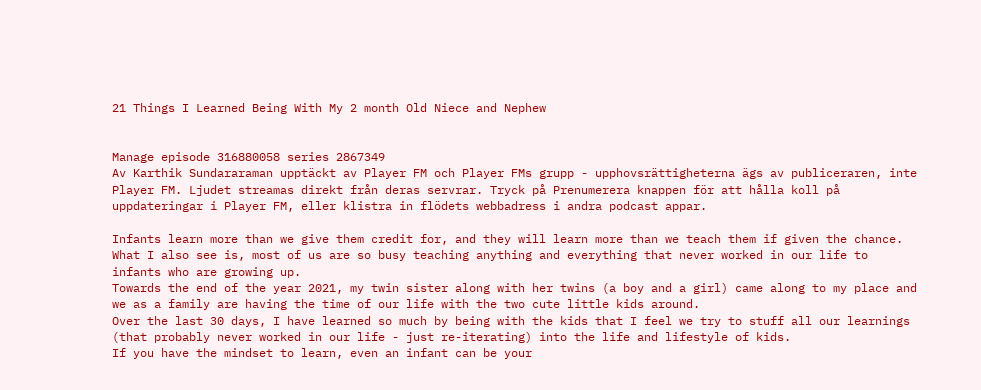21 Things I Learned Being With My 2 month Old Niece and Nephew


Manage episode 316880058 series 2867349
Av Karthik Sundararaman upptäckt av Player FM och Player FMs grupp - upphovsrättigheterna ägs av publiceraren, inte Player FM. Ljudet streamas direkt från deras servrar. Tryck på Prenumerera knappen för att hålla koll på uppdateringar i Player FM, eller klistra in flödets webbadress i andra podcast appar.

Infants learn more than we give them credit for, and they will learn more than we teach them if given the chance. What I also see is, most of us are so busy teaching anything and everything that never worked in our life to infants who are growing up.
Towards the end of the year 2021, my twin sister along with her twins (a boy and a girl) came along to my place and we as a family are having the time of our life with the two cute little kids around.
Over the last 30 days, I have learned so much by being with the kids that I feel we try to stuff all our learnings (that probably never worked in our life - just re-iterating) into the life and lifestyle of kids.
If you have the mindset to learn, even an infant can be your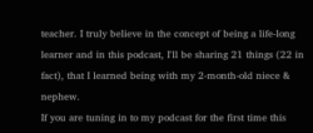teacher. I truly believe in the concept of being a life-long learner and in this podcast, I'll be sharing 21 things (22 in fact), that I learned being with my 2-month-old niece & nephew.
If you are tuning in to my podcast for the first time this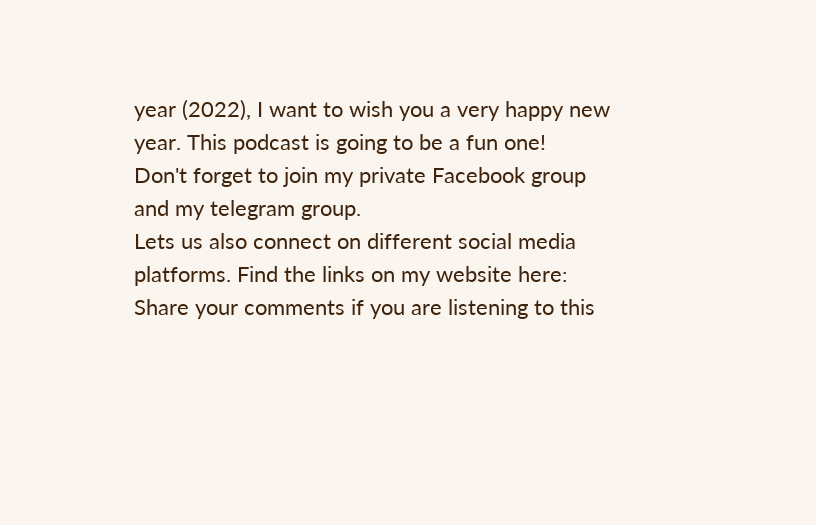year (2022), I want to wish you a very happy new year. This podcast is going to be a fun one!
Don't forget to join my private Facebook group and my telegram group.
Lets us also connect on different social media platforms. Find the links on my website here:
Share your comments if you are listening to this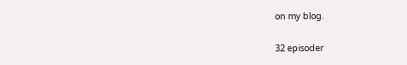on my blog.

32 episoder